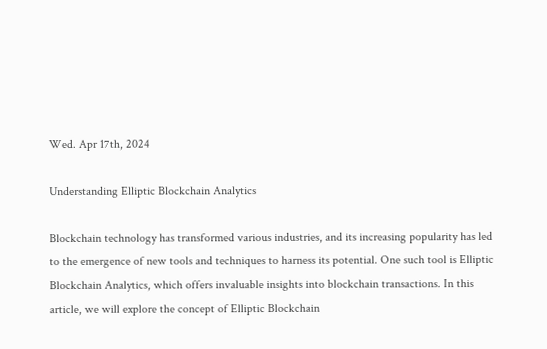Wed. Apr 17th, 2024

Understanding Elliptic Blockchain Analytics

Blockchain technology has transformed various industries, and its increasing popularity has led to the emergence of new tools and techniques to harness its potential. One such tool is Elliptic Blockchain Analytics, which offers invaluable insights into blockchain transactions. In this article, we will explore the concept of Elliptic Blockchain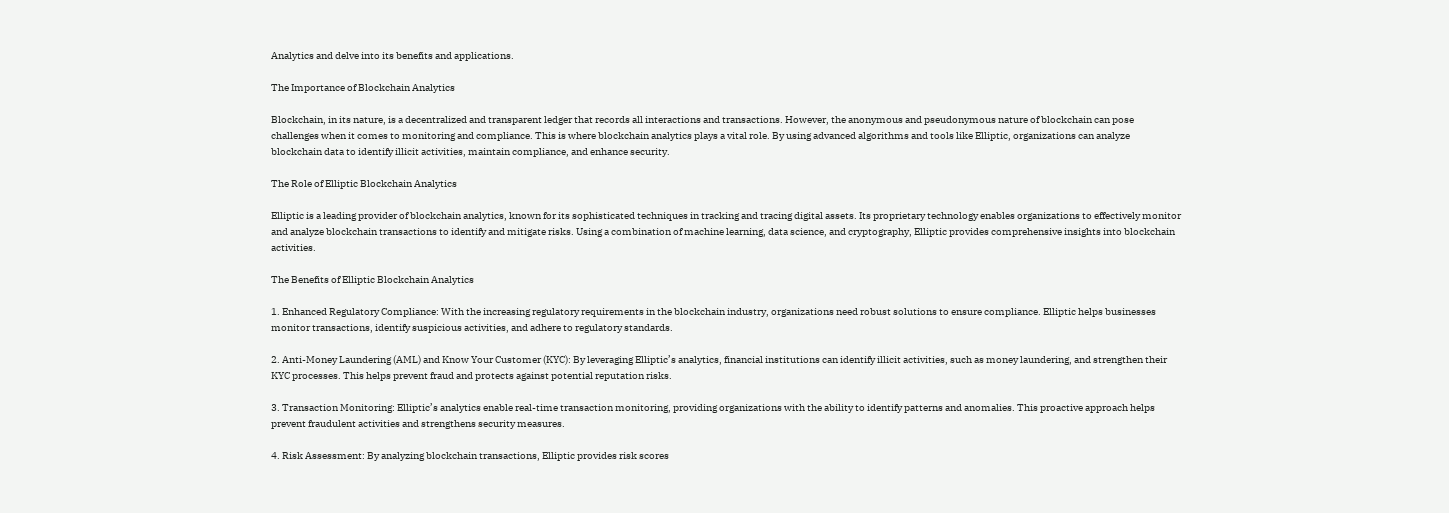Analytics and delve into its benefits and applications.

The Importance of Blockchain Analytics

Blockchain, in its nature, is a decentralized and transparent ledger that records all interactions and transactions. However, the anonymous and pseudonymous nature of blockchain can pose challenges when it comes to monitoring and compliance. This is where blockchain analytics plays a vital role. By using advanced algorithms and tools like Elliptic, organizations can analyze blockchain data to identify illicit activities, maintain compliance, and enhance security.

The Role of Elliptic Blockchain Analytics

Elliptic is a leading provider of blockchain analytics, known for its sophisticated techniques in tracking and tracing digital assets. Its proprietary technology enables organizations to effectively monitor and analyze blockchain transactions to identify and mitigate risks. Using a combination of machine learning, data science, and cryptography, Elliptic provides comprehensive insights into blockchain activities.

The Benefits of Elliptic Blockchain Analytics

1. Enhanced Regulatory Compliance: With the increasing regulatory requirements in the blockchain industry, organizations need robust solutions to ensure compliance. Elliptic helps businesses monitor transactions, identify suspicious activities, and adhere to regulatory standards.

2. Anti-Money Laundering (AML) and Know Your Customer (KYC): By leveraging Elliptic’s analytics, financial institutions can identify illicit activities, such as money laundering, and strengthen their KYC processes. This helps prevent fraud and protects against potential reputation risks.

3. Transaction Monitoring: Elliptic’s analytics enable real-time transaction monitoring, providing organizations with the ability to identify patterns and anomalies. This proactive approach helps prevent fraudulent activities and strengthens security measures.

4. Risk Assessment: By analyzing blockchain transactions, Elliptic provides risk scores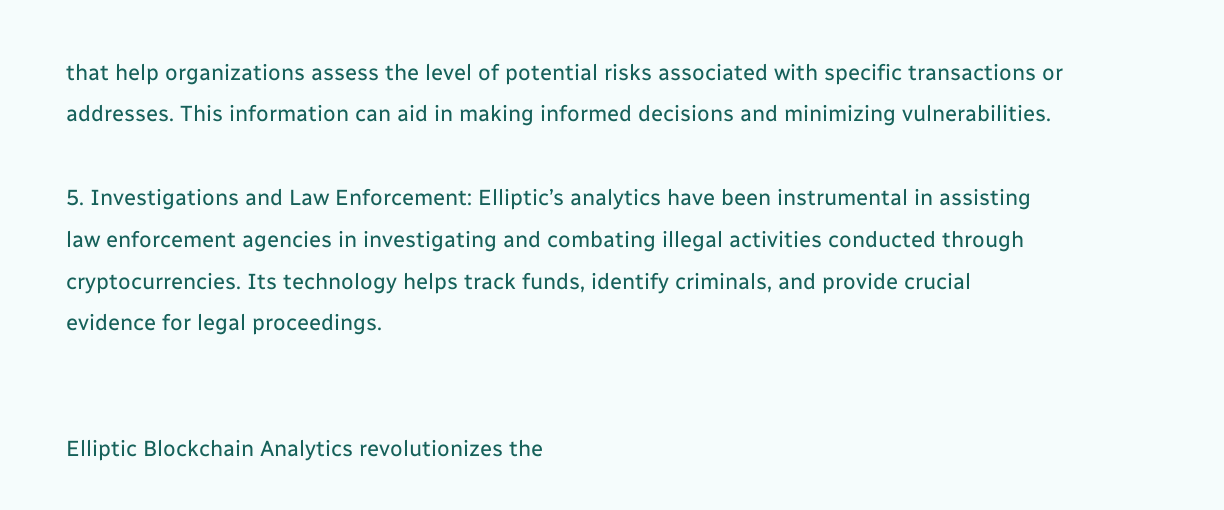that help organizations assess the level of potential risks associated with specific transactions or addresses. This information can aid in making informed decisions and minimizing vulnerabilities.

5. Investigations and Law Enforcement: Elliptic’s analytics have been instrumental in assisting law enforcement agencies in investigating and combating illegal activities conducted through cryptocurrencies. Its technology helps track funds, identify criminals, and provide crucial evidence for legal proceedings.


Elliptic Blockchain Analytics revolutionizes the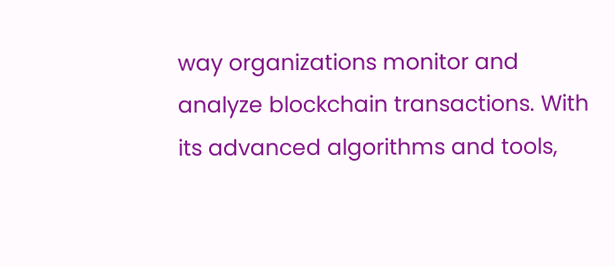way organizations monitor and analyze blockchain transactions. With its advanced algorithms and tools,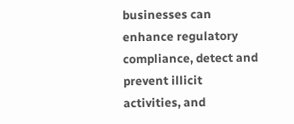businesses can enhance regulatory compliance, detect and prevent illicit activities, and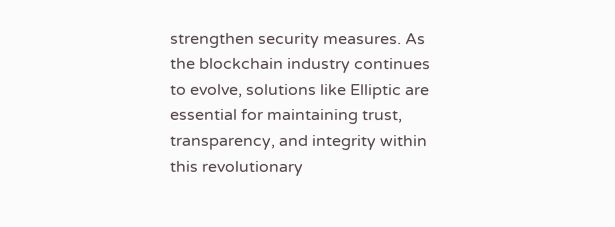strengthen security measures. As the blockchain industry continues to evolve, solutions like Elliptic are essential for maintaining trust, transparency, and integrity within this revolutionary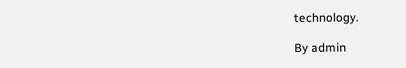technology.

By admin